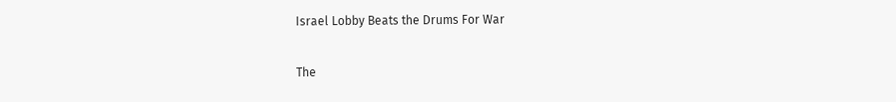Israel Lobby Beats the Drums For War

The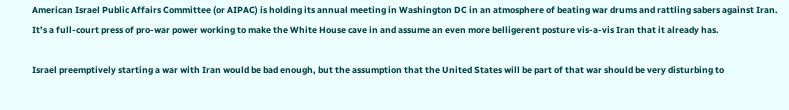American Israel Public Affairs Committee (or AIPAC) is holding its annual meeting in Washington DC in an atmosphere of beating war drums and rattling sabers against Iran. It’s a full-court press of pro-war power working to make the White House cave in and assume an even more belligerent posture vis-a-vis Iran that it already has.

Israel preemptively starting a war with Iran would be bad enough, but the assumption that the United States will be part of that war should be very disturbing to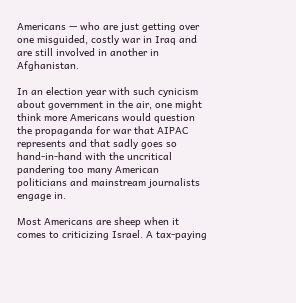Americans — who are just getting over one misguided, costly war in Iraq and are still involved in another in Afghanistan.

In an election year with such cynicism about government in the air, one might think more Americans would question the propaganda for war that AIPAC represents and that sadly goes so hand-in-hand with the uncritical pandering too many American politicians and mainstream journalists engage in.

Most Americans are sheep when it comes to criticizing Israel. A tax-paying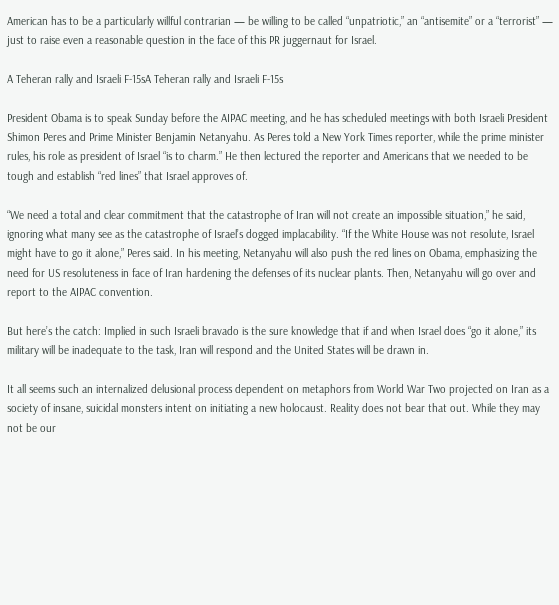American has to be a particularly willful contrarian — be willing to be called “unpatriotic,” an “antisemite” or a “terrorist” — just to raise even a reasonable question in the face of this PR juggernaut for Israel.

A Teheran rally and Israeli F-15sA Teheran rally and Israeli F-15s

President Obama is to speak Sunday before the AIPAC meeting, and he has scheduled meetings with both Israeli President Shimon Peres and Prime Minister Benjamin Netanyahu. As Peres told a New York Times reporter, while the prime minister rules, his role as president of Israel “is to charm.” He then lectured the reporter and Americans that we needed to be tough and establish “red lines” that Israel approves of.

“We need a total and clear commitment that the catastrophe of Iran will not create an impossible situation,” he said, ignoring what many see as the catastrophe of Israel’s dogged implacability. “If the White House was not resolute, Israel might have to go it alone,” Peres said. In his meeting, Netanyahu will also push the red lines on Obama, emphasizing the need for US resoluteness in face of Iran hardening the defenses of its nuclear plants. Then, Netanyahu will go over and report to the AIPAC convention.

But here’s the catch: Implied in such Israeli bravado is the sure knowledge that if and when Israel does “go it alone,” its military will be inadequate to the task, Iran will respond and the United States will be drawn in.

It all seems such an internalized delusional process dependent on metaphors from World War Two projected on Iran as a society of insane, suicidal monsters intent on initiating a new holocaust. Reality does not bear that out. While they may not be our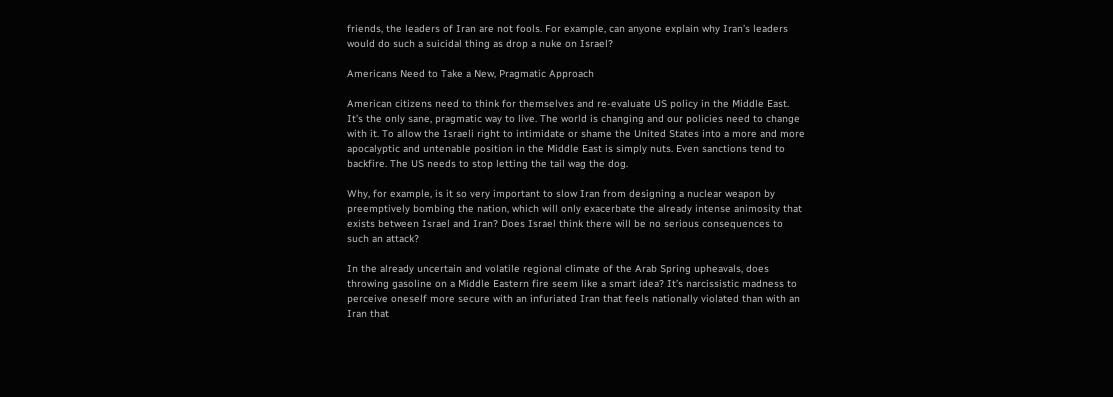friends, the leaders of Iran are not fools. For example, can anyone explain why Iran’s leaders would do such a suicidal thing as drop a nuke on Israel?

Americans Need to Take a New, Pragmatic Approach

American citizens need to think for themselves and re-evaluate US policy in the Middle East. It’s the only sane, pragmatic way to live. The world is changing and our policies need to change with it. To allow the Israeli right to intimidate or shame the United States into a more and more apocalyptic and untenable position in the Middle East is simply nuts. Even sanctions tend to backfire. The US needs to stop letting the tail wag the dog.

Why, for example, is it so very important to slow Iran from designing a nuclear weapon by preemptively bombing the nation, which will only exacerbate the already intense animosity that exists between Israel and Iran? Does Israel think there will be no serious consequences to such an attack?

In the already uncertain and volatile regional climate of the Arab Spring upheavals, does throwing gasoline on a Middle Eastern fire seem like a smart idea? It’s narcissistic madness to perceive oneself more secure with an infuriated Iran that feels nationally violated than with an Iran that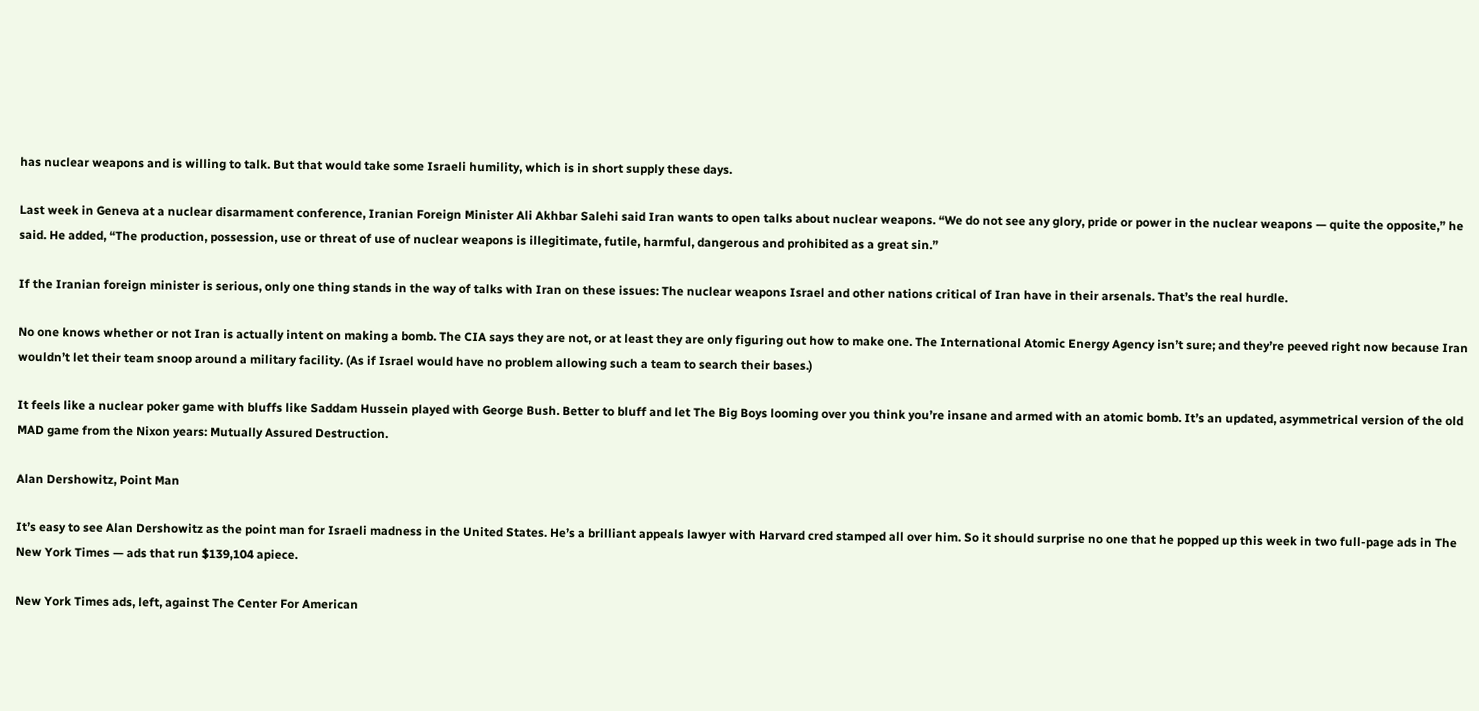has nuclear weapons and is willing to talk. But that would take some Israeli humility, which is in short supply these days.

Last week in Geneva at a nuclear disarmament conference, Iranian Foreign Minister Ali Akhbar Salehi said Iran wants to open talks about nuclear weapons. “We do not see any glory, pride or power in the nuclear weapons — quite the opposite,” he said. He added, “The production, possession, use or threat of use of nuclear weapons is illegitimate, futile, harmful, dangerous and prohibited as a great sin.”

If the Iranian foreign minister is serious, only one thing stands in the way of talks with Iran on these issues: The nuclear weapons Israel and other nations critical of Iran have in their arsenals. That’s the real hurdle.

No one knows whether or not Iran is actually intent on making a bomb. The CIA says they are not, or at least they are only figuring out how to make one. The International Atomic Energy Agency isn’t sure; and they’re peeved right now because Iran wouldn’t let their team snoop around a military facility. (As if Israel would have no problem allowing such a team to search their bases.)

It feels like a nuclear poker game with bluffs like Saddam Hussein played with George Bush. Better to bluff and let The Big Boys looming over you think you’re insane and armed with an atomic bomb. It’s an updated, asymmetrical version of the old MAD game from the Nixon years: Mutually Assured Destruction.

Alan Dershowitz, Point Man

It’s easy to see Alan Dershowitz as the point man for Israeli madness in the United States. He’s a brilliant appeals lawyer with Harvard cred stamped all over him. So it should surprise no one that he popped up this week in two full-page ads in The New York Times — ads that run $139,104 apiece.

New York Times ads, left, against The Center For American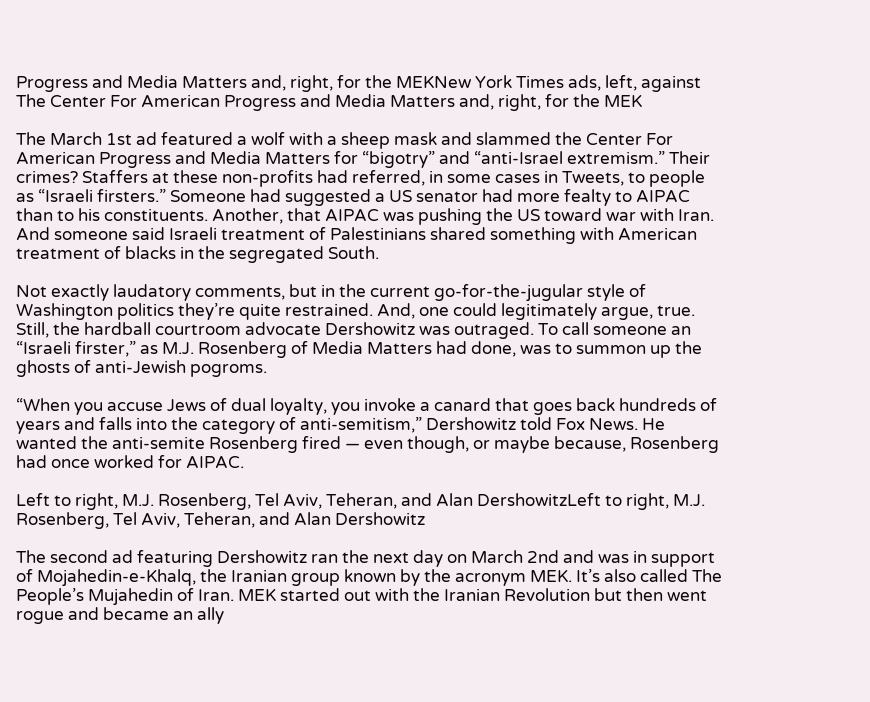Progress and Media Matters and, right, for the MEKNew York Times ads, left, against The Center For American Progress and Media Matters and, right, for the MEK

The March 1st ad featured a wolf with a sheep mask and slammed the Center For American Progress and Media Matters for “bigotry” and “anti-Israel extremism.” Their crimes? Staffers at these non-profits had referred, in some cases in Tweets, to people as “Israeli firsters.” Someone had suggested a US senator had more fealty to AIPAC than to his constituents. Another, that AIPAC was pushing the US toward war with Iran. And someone said Israeli treatment of Palestinians shared something with American treatment of blacks in the segregated South.

Not exactly laudatory comments, but in the current go-for-the-jugular style of Washington politics they’re quite restrained. And, one could legitimately argue, true. Still, the hardball courtroom advocate Dershowitz was outraged. To call someone an “Israeli firster,” as M.J. Rosenberg of Media Matters had done, was to summon up the ghosts of anti-Jewish pogroms.

“When you accuse Jews of dual loyalty, you invoke a canard that goes back hundreds of years and falls into the category of anti-semitism,” Dershowitz told Fox News. He wanted the anti-semite Rosenberg fired — even though, or maybe because, Rosenberg had once worked for AIPAC.

Left to right, M.J. Rosenberg, Tel Aviv, Teheran, and Alan DershowitzLeft to right, M.J. Rosenberg, Tel Aviv, Teheran, and Alan Dershowitz

The second ad featuring Dershowitz ran the next day on March 2nd and was in support of Mojahedin-e-Khalq, the Iranian group known by the acronym MEK. It’s also called The People’s Mujahedin of Iran. MEK started out with the Iranian Revolution but then went rogue and became an ally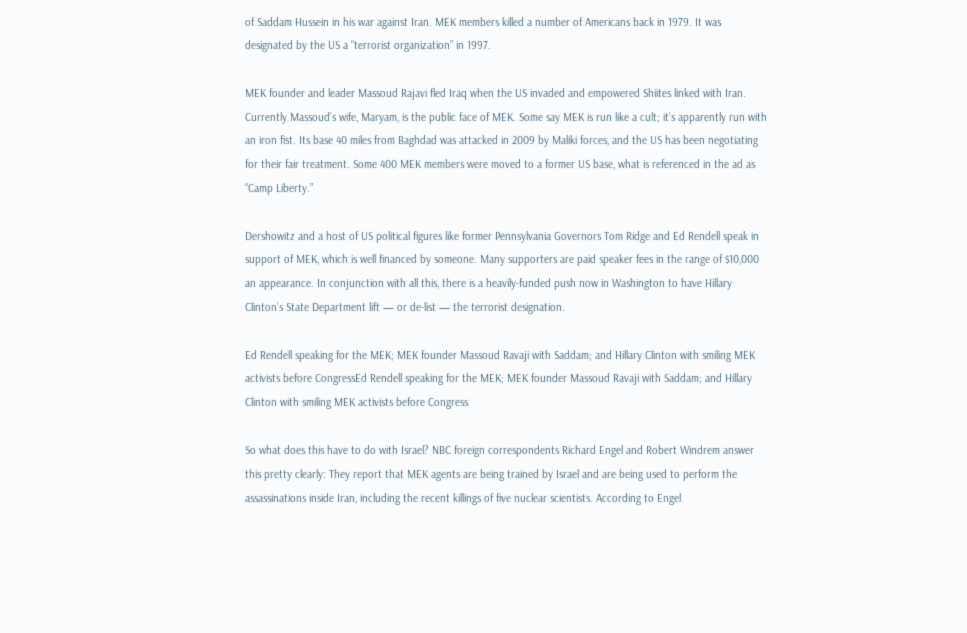of Saddam Hussein in his war against Iran. MEK members killed a number of Americans back in 1979. It was designated by the US a “terrorist organization” in 1997.

MEK founder and leader Massoud Rajavi fled Iraq when the US invaded and empowered Shiites linked with Iran. Currently Massoud’s wife, Maryam, is the public face of MEK. Some say MEK is run like a cult; it’s apparently run with an iron fist. Its base 40 miles from Baghdad was attacked in 2009 by Maliki forces, and the US has been negotiating for their fair treatment. Some 400 MEK members were moved to a former US base, what is referenced in the ad as “Camp Liberty.”

Dershowitz and a host of US political figures like former Pennsylvania Governors Tom Ridge and Ed Rendell speak in support of MEK, which is well financed by someone. Many supporters are paid speaker fees in the range of $10,000 an appearance. In conjunction with all this, there is a heavily-funded push now in Washington to have Hillary Clinton’s State Department lift — or de-list — the terrorist designation.

Ed Rendell speaking for the MEK; MEK founder Massoud Ravaji with Saddam; and Hillary Clinton with smiling MEK activists before CongressEd Rendell speaking for the MEK; MEK founder Massoud Ravaji with Saddam; and Hillary Clinton with smiling MEK activists before Congress

So what does this have to do with Israel? NBC foreign correspondents Richard Engel and Robert Windrem answer this pretty clearly: They report that MEK agents are being trained by Israel and are being used to perform the assassinations inside Iran, including the recent killings of five nuclear scientists. According to Engel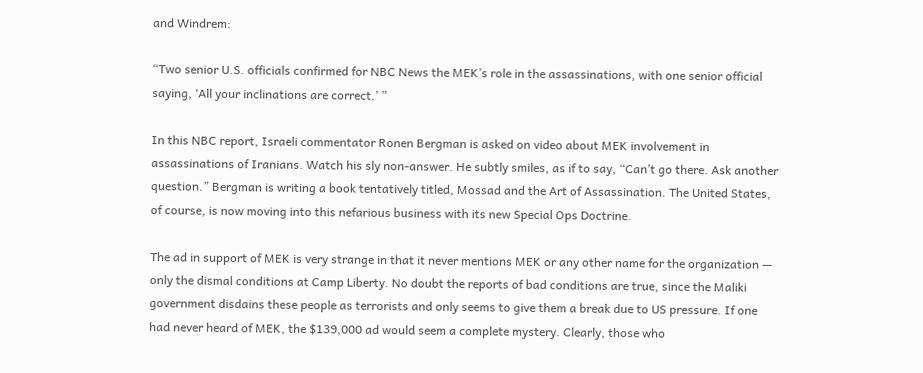and Windrem:

“Two senior U.S. officials confirmed for NBC News the MEK’s role in the assassinations, with one senior official saying, ‘All your inclinations are correct.’ ”

In this NBC report, Israeli commentator Ronen Bergman is asked on video about MEK involvement in assassinations of Iranians. Watch his sly non-answer. He subtly smiles, as if to say, “Can’t go there. Ask another question.” Bergman is writing a book tentatively titled, Mossad and the Art of Assassination. The United States, of course, is now moving into this nefarious business with its new Special Ops Doctrine.

The ad in support of MEK is very strange in that it never mentions MEK or any other name for the organization — only the dismal conditions at Camp Liberty. No doubt the reports of bad conditions are true, since the Maliki government disdains these people as terrorists and only seems to give them a break due to US pressure. If one had never heard of MEK, the $139,000 ad would seem a complete mystery. Clearly, those who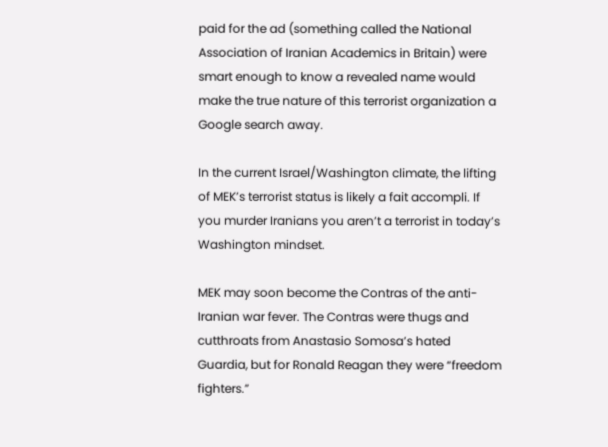paid for the ad (something called the National Association of Iranian Academics in Britain) were smart enough to know a revealed name would make the true nature of this terrorist organization a Google search away.

In the current Israel/Washington climate, the lifting of MEK’s terrorist status is likely a fait accompli. If you murder Iranians you aren’t a terrorist in today’s Washington mindset.

MEK may soon become the Contras of the anti-Iranian war fever. The Contras were thugs and cutthroats from Anastasio Somosa’s hated Guardia, but for Ronald Reagan they were “freedom fighters.”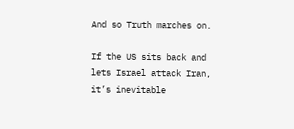And so Truth marches on.

If the US sits back and lets Israel attack Iran, it’s inevitable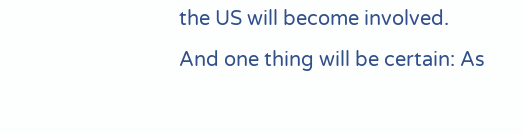the US will become involved. And one thing will be certain: As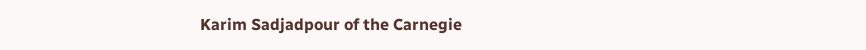Karim Sadjadpour of the Carnegie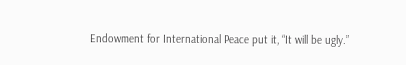Endowment for International Peace put it, “It will be ugly.”